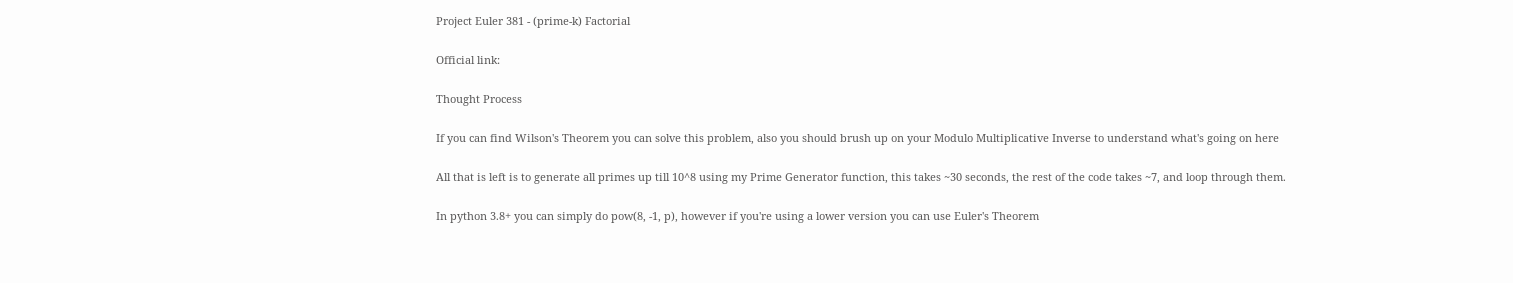Project Euler 381 - (prime-k) Factorial

Official link:

Thought Process

If you can find Wilson's Theorem you can solve this problem, also you should brush up on your Modulo Multiplicative Inverse to understand what's going on here

All that is left is to generate all primes up till 10^8 using my Prime Generator function, this takes ~30 seconds, the rest of the code takes ~7, and loop through them.

In python 3.8+ you can simply do pow(8, -1, p), however if you're using a lower version you can use Euler's Theorem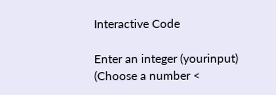Interactive Code

Enter an integer (yourinput) (Choose a number <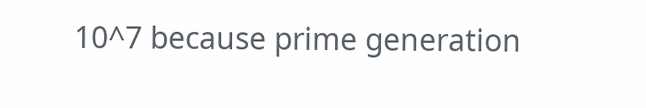10^7 because prime generation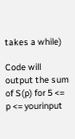takes a while)

Code will output the sum of S(p) for 5 <= p <= yourinput